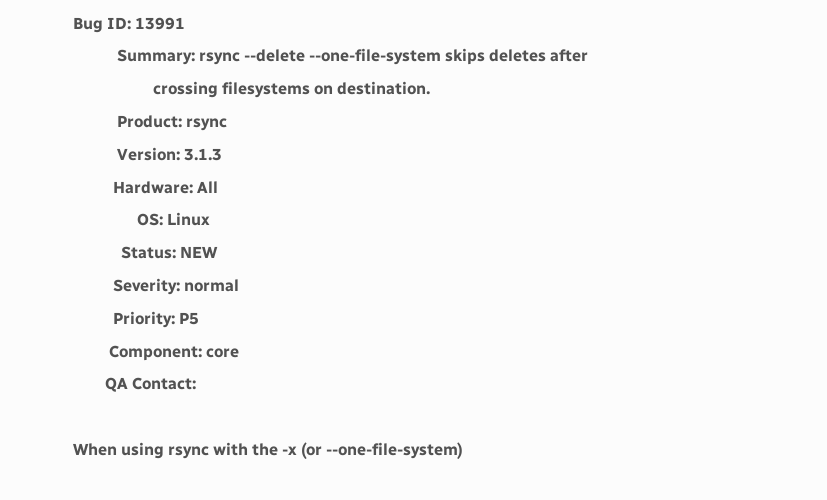Bug ID: 13991
           Summary: rsync --delete --one-file-system skips deletes after
                    crossing filesystems on destination.
           Product: rsync
           Version: 3.1.3
          Hardware: All
                OS: Linux
            Status: NEW
          Severity: normal
          Priority: P5
         Component: core
        QA Contact:

When using rsync with the -x (or --one-file-system)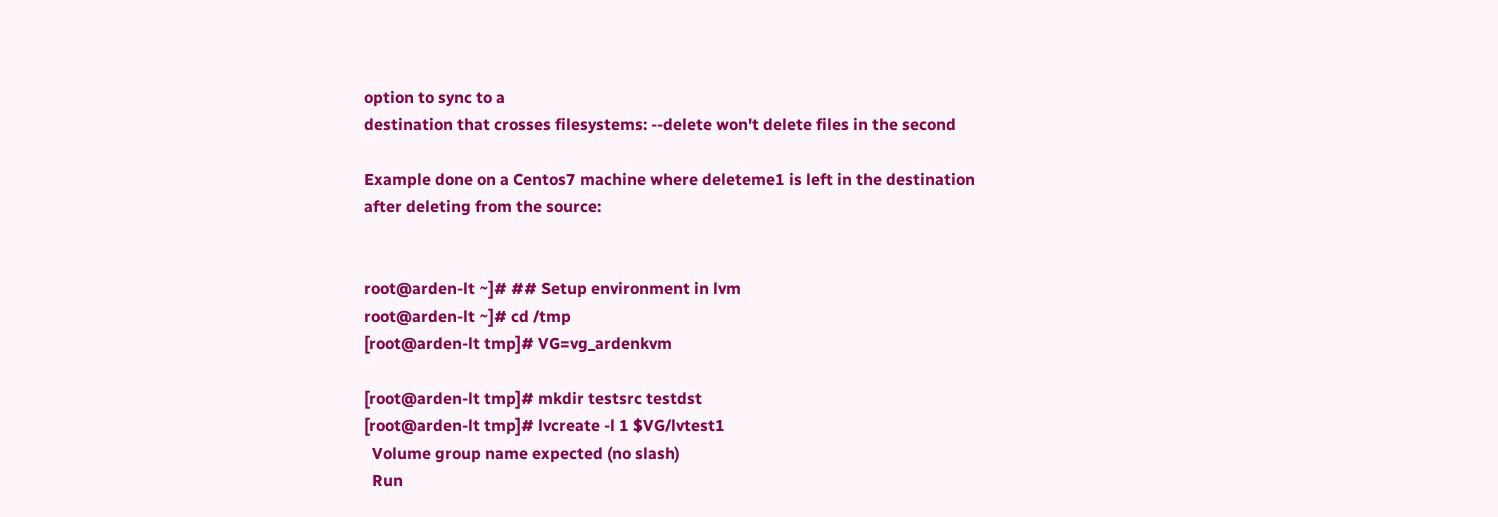option to sync to a
destination that crosses filesystems: --delete won't delete files in the second

Example done on a Centos7 machine where deleteme1 is left in the destination
after deleting from the source:


root@arden-lt ~]# ## Setup environment in lvm
root@arden-lt ~]# cd /tmp
[root@arden-lt tmp]# VG=vg_ardenkvm

[root@arden-lt tmp]# mkdir testsrc testdst
[root@arden-lt tmp]# lvcreate -l 1 $VG/lvtest1
  Volume group name expected (no slash)
  Run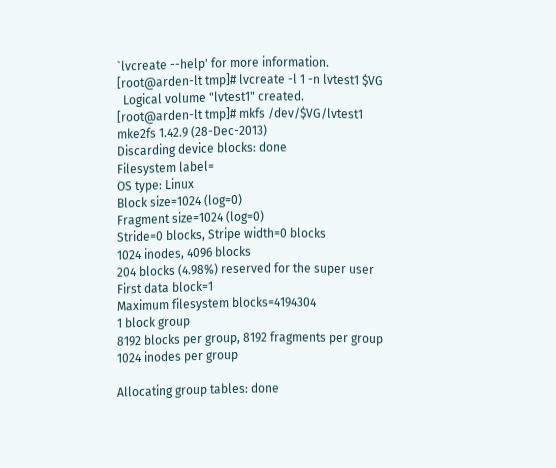`lvcreate --help' for more information.
[root@arden-lt tmp]# lvcreate -l 1 -n lvtest1 $VG
  Logical volume "lvtest1" created.
[root@arden-lt tmp]# mkfs /dev/$VG/lvtest1
mke2fs 1.42.9 (28-Dec-2013)
Discarding device blocks: done
Filesystem label=
OS type: Linux
Block size=1024 (log=0)
Fragment size=1024 (log=0)
Stride=0 blocks, Stripe width=0 blocks
1024 inodes, 4096 blocks
204 blocks (4.98%) reserved for the super user
First data block=1
Maximum filesystem blocks=4194304
1 block group
8192 blocks per group, 8192 fragments per group
1024 inodes per group

Allocating group tables: done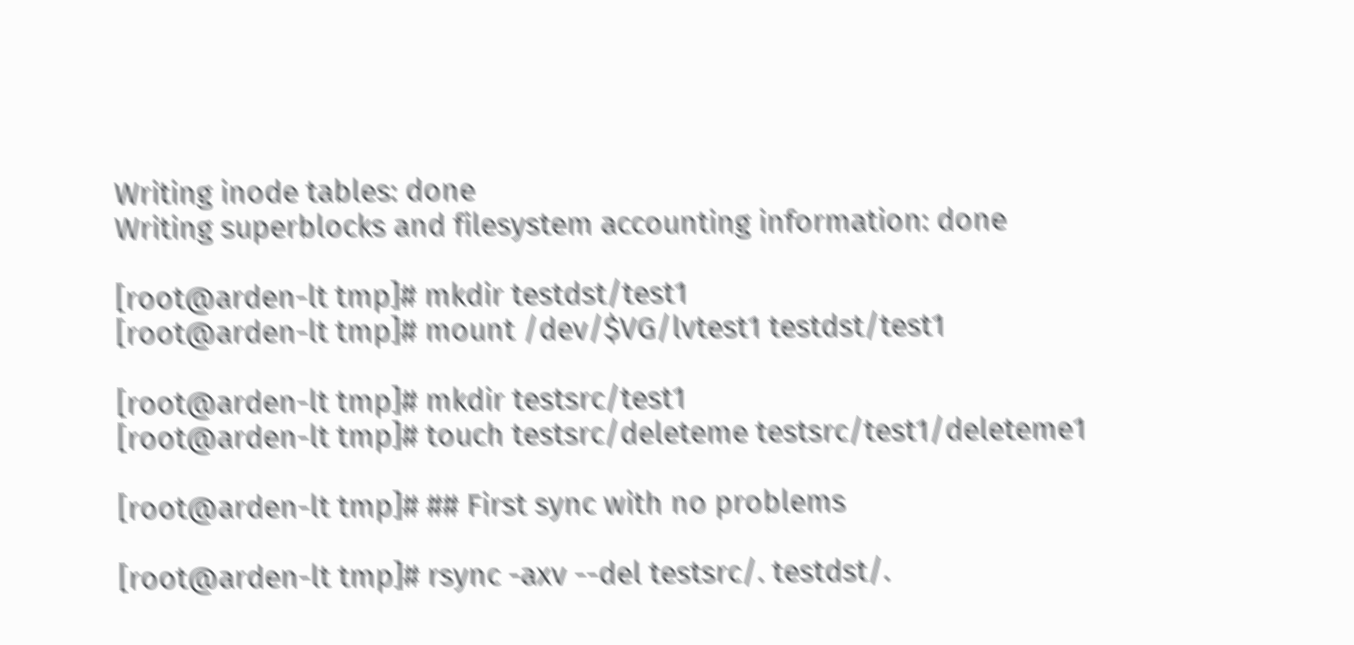Writing inode tables: done
Writing superblocks and filesystem accounting information: done

[root@arden-lt tmp]# mkdir testdst/test1
[root@arden-lt tmp]# mount /dev/$VG/lvtest1 testdst/test1

[root@arden-lt tmp]# mkdir testsrc/test1
[root@arden-lt tmp]# touch testsrc/deleteme testsrc/test1/deleteme1

[root@arden-lt tmp]# ## First sync with no problems

[root@arden-lt tmp]# rsync -axv --del testsrc/. testdst/.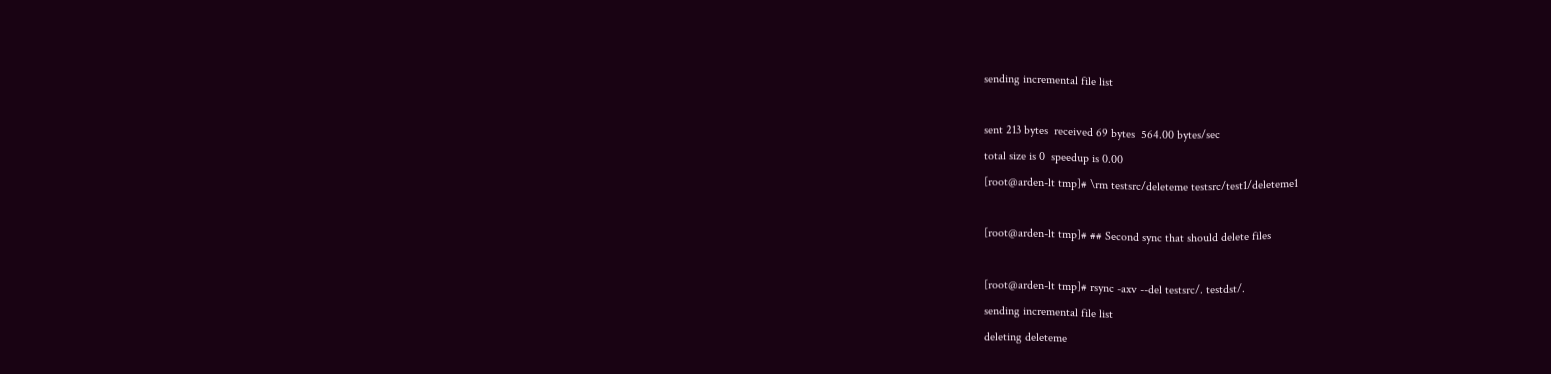sending incremental file list

sent 213 bytes  received 69 bytes  564.00 bytes/sec
total size is 0  speedup is 0.00
[root@arden-lt tmp]# \rm testsrc/deleteme testsrc/test1/deleteme1

[root@arden-lt tmp]# ## Second sync that should delete files

[root@arden-lt tmp]# rsync -axv --del testsrc/. testdst/.
sending incremental file list
deleting deleteme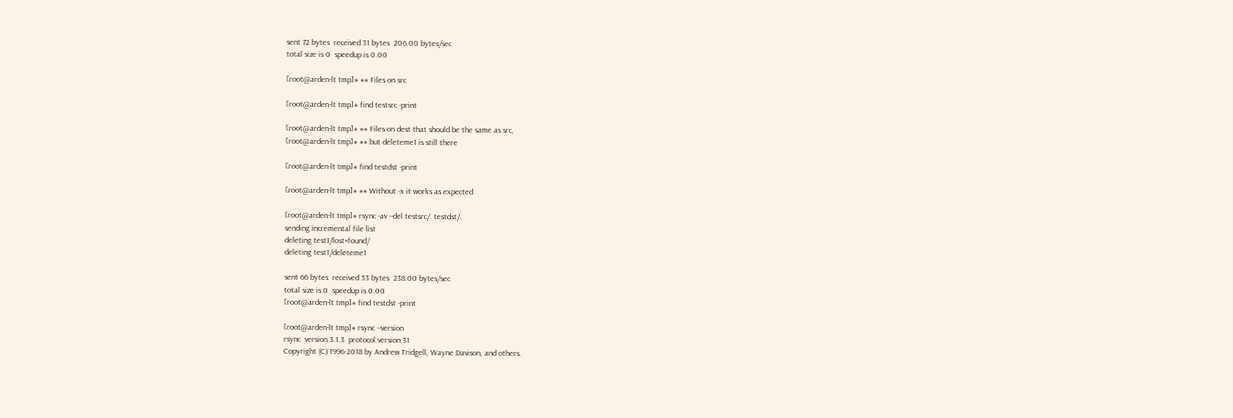sent 72 bytes  received 31 bytes  206.00 bytes/sec
total size is 0  speedup is 0.00

[root@arden-lt tmp]# ## Files on src

[root@arden-lt tmp]# find testsrc -print

[root@arden-lt tmp]# ## Files on dest that should be the same as src,
[root@arden-lt tmp]# ## but deleteme1 is still there

[root@arden-lt tmp]# find testdst -print

[root@arden-lt tmp]# ## Without -x it works as expected

[root@arden-lt tmp]# rsync -av --del testsrc/. testdst/.
sending incremental file list
deleting test1/lost+found/
deleting test1/deleteme1

sent 66 bytes  received 53 bytes  238.00 bytes/sec
total size is 0  speedup is 0.00
[root@arden-lt tmp]# find testdst -print

[root@arden-lt tmp]# rsync --version
rsync  version 3.1.3  protocol version 31
Copyright (C) 1996-2018 by Andrew Tridgell, Wayne Davison, and others.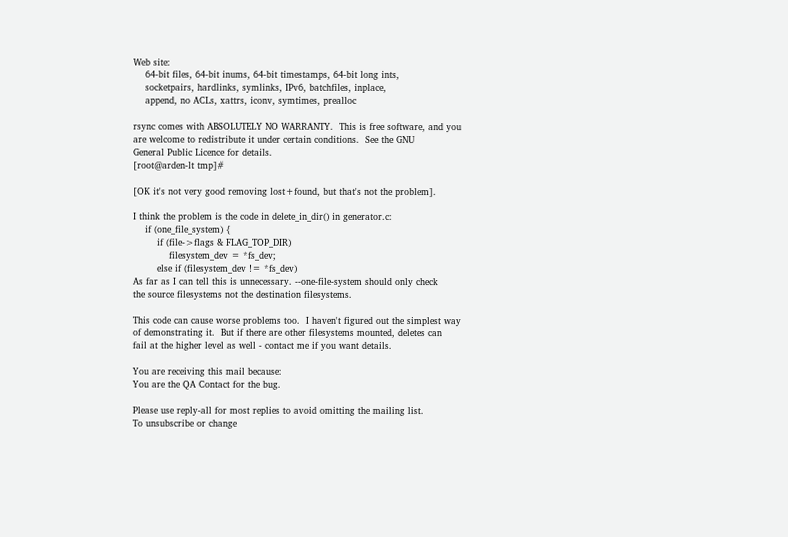Web site:
    64-bit files, 64-bit inums, 64-bit timestamps, 64-bit long ints,
    socketpairs, hardlinks, symlinks, IPv6, batchfiles, inplace,
    append, no ACLs, xattrs, iconv, symtimes, prealloc

rsync comes with ABSOLUTELY NO WARRANTY.  This is free software, and you
are welcome to redistribute it under certain conditions.  See the GNU
General Public Licence for details.
[root@arden-lt tmp]#

[OK it's not very good removing lost+found, but that's not the problem].

I think the problem is the code in delete_in_dir() in generator.c:
    if (one_file_system) {
        if (file->flags & FLAG_TOP_DIR)
            filesystem_dev = *fs_dev;
        else if (filesystem_dev != *fs_dev)
As far as I can tell this is unnecessary. --one-file-system should only check
the source filesystems not the destination filesystems.

This code can cause worse problems too.  I haven't figured out the simplest way
of demonstrating it.  But if there are other filesystems mounted, deletes can
fail at the higher level as well - contact me if you want details.

You are receiving this mail because:
You are the QA Contact for the bug.

Please use reply-all for most replies to avoid omitting the mailing list.
To unsubscribe or change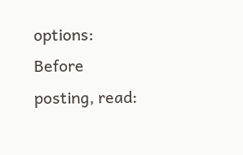options:
Before posting, read: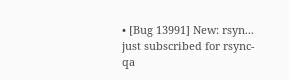• [Bug 13991] New: rsyn... just subscribed for rsync-qa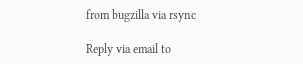from bugzilla via rsync

Reply via email to